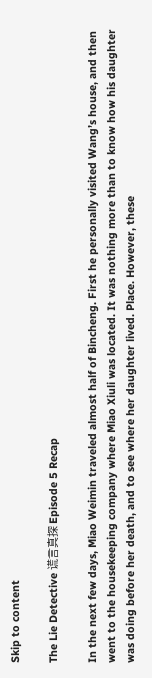Skip to content

The Lie Detective 谎言真探 Episode 5 Recap

In the next few days, Miao Weimin traveled almost half of Bincheng. First he personally visited Wang’s house, and then went to the housekeeping company where Miao Xiuli was located. It was nothing more than to know how his daughter was doing before her death, and to see where her daughter lived. Place. However, these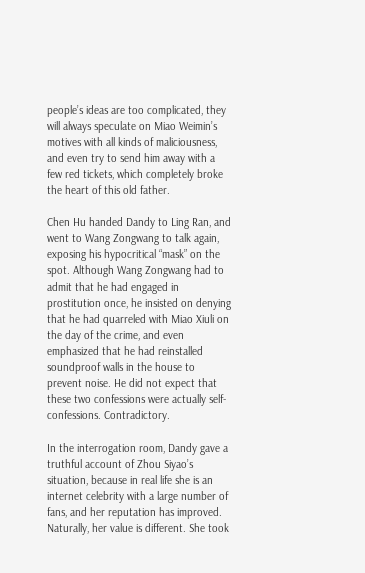people’s ideas are too complicated, they will always speculate on Miao Weimin’s motives with all kinds of maliciousness, and even try to send him away with a few red tickets, which completely broke the heart of this old father.

Chen Hu handed Dandy to Ling Ran, and went to Wang Zongwang to talk again, exposing his hypocritical “mask” on the spot. Although Wang Zongwang had to admit that he had engaged in prostitution once, he insisted on denying that he had quarreled with Miao Xiuli on the day of the crime, and even emphasized that he had reinstalled soundproof walls in the house to prevent noise. He did not expect that these two confessions were actually self-confessions. Contradictory.

In the interrogation room, Dandy gave a truthful account of Zhou Siyao’s situation, because in real life she is an internet celebrity with a large number of fans, and her reputation has improved. Naturally, her value is different. She took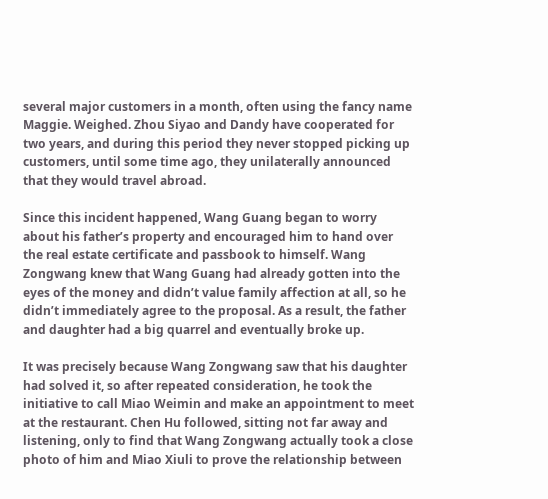several major customers in a month, often using the fancy name Maggie. Weighed. Zhou Siyao and Dandy have cooperated for two years, and during this period they never stopped picking up customers, until some time ago, they unilaterally announced that they would travel abroad.

Since this incident happened, Wang Guang began to worry about his father’s property and encouraged him to hand over the real estate certificate and passbook to himself. Wang Zongwang knew that Wang Guang had already gotten into the eyes of the money and didn’t value family affection at all, so he didn’t immediately agree to the proposal. As a result, the father and daughter had a big quarrel and eventually broke up.

It was precisely because Wang Zongwang saw that his daughter had solved it, so after repeated consideration, he took the initiative to call Miao Weimin and make an appointment to meet at the restaurant. Chen Hu followed, sitting not far away and listening, only to find that Wang Zongwang actually took a close photo of him and Miao Xiuli to prove the relationship between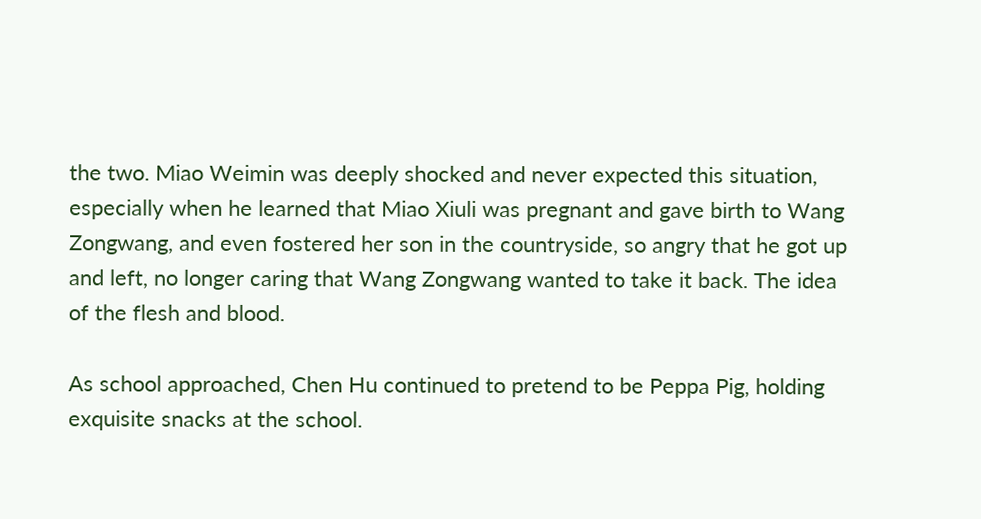the two. Miao Weimin was deeply shocked and never expected this situation, especially when he learned that Miao Xiuli was pregnant and gave birth to Wang Zongwang, and even fostered her son in the countryside, so angry that he got up and left, no longer caring that Wang Zongwang wanted to take it back. The idea of the flesh and blood.

As school approached, Chen Hu continued to pretend to be Peppa Pig, holding exquisite snacks at the school.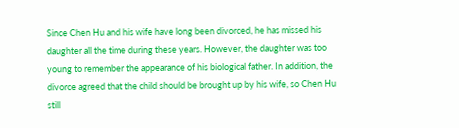Since Chen Hu and his wife have long been divorced, he has missed his daughter all the time during these years. However, the daughter was too young to remember the appearance of his biological father. In addition, the divorce agreed that the child should be brought up by his wife, so Chen Hu still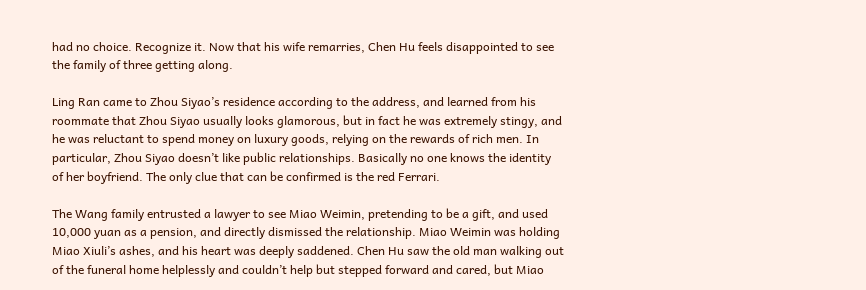had no choice. Recognize it. Now that his wife remarries, Chen Hu feels disappointed to see the family of three getting along.

Ling Ran came to Zhou Siyao’s residence according to the address, and learned from his roommate that Zhou Siyao usually looks glamorous, but in fact he was extremely stingy, and he was reluctant to spend money on luxury goods, relying on the rewards of rich men. In particular, Zhou Siyao doesn’t like public relationships. Basically no one knows the identity of her boyfriend. The only clue that can be confirmed is the red Ferrari.

The Wang family entrusted a lawyer to see Miao Weimin, pretending to be a gift, and used 10,000 yuan as a pension, and directly dismissed the relationship. Miao Weimin was holding Miao Xiuli’s ashes, and his heart was deeply saddened. Chen Hu saw the old man walking out of the funeral home helplessly and couldn’t help but stepped forward and cared, but Miao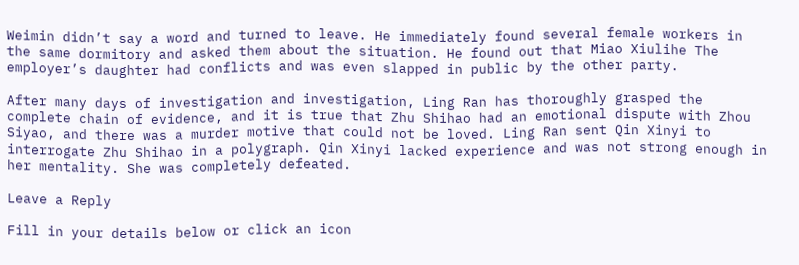Weimin didn’t say a word and turned to leave. He immediately found several female workers in the same dormitory and asked them about the situation. He found out that Miao Xiulihe The employer’s daughter had conflicts and was even slapped in public by the other party.

After many days of investigation and investigation, Ling Ran has thoroughly grasped the complete chain of evidence, and it is true that Zhu Shihao had an emotional dispute with Zhou Siyao, and there was a murder motive that could not be loved. Ling Ran sent Qin Xinyi to interrogate Zhu Shihao in a polygraph. Qin Xinyi lacked experience and was not strong enough in her mentality. She was completely defeated.

Leave a Reply

Fill in your details below or click an icon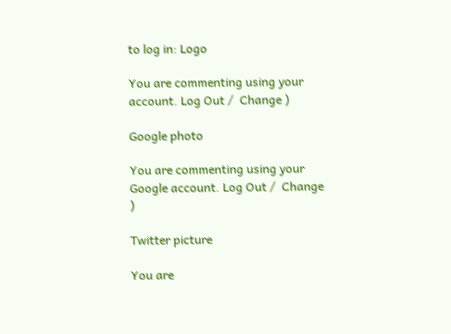to log in: Logo

You are commenting using your account. Log Out /  Change )

Google photo

You are commenting using your Google account. Log Out /  Change )

Twitter picture

You are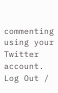commenting using your Twitter account. Log Out /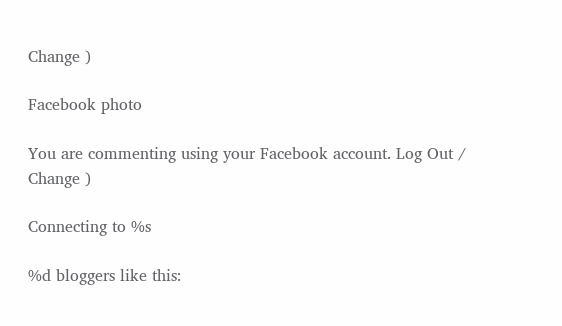Change )

Facebook photo

You are commenting using your Facebook account. Log Out /  Change )

Connecting to %s

%d bloggers like this: